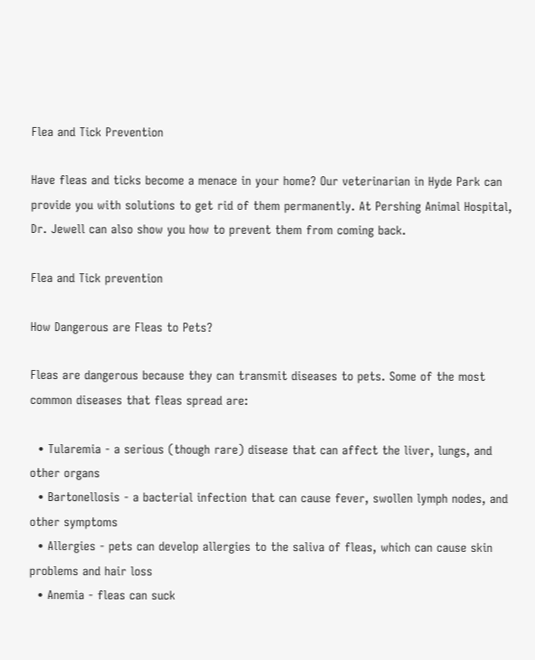Flea and Tick Prevention

Have fleas and ticks become a menace in your home? Our veterinarian in Hyde Park can provide you with solutions to get rid of them permanently. At Pershing Animal Hospital, Dr. Jewell can also show you how to prevent them from coming back.

Flea and Tick prevention

How Dangerous are Fleas to Pets?

Fleas are dangerous because they can transmit diseases to pets. Some of the most common diseases that fleas spread are:

  • Tularemia - a serious (though rare) disease that can affect the liver, lungs, and other organs
  • Bartonellosis - a bacterial infection that can cause fever, swollen lymph nodes, and other symptoms
  • Allergies - pets can develop allergies to the saliva of fleas, which can cause skin problems and hair loss
  • Anemia - fleas can suck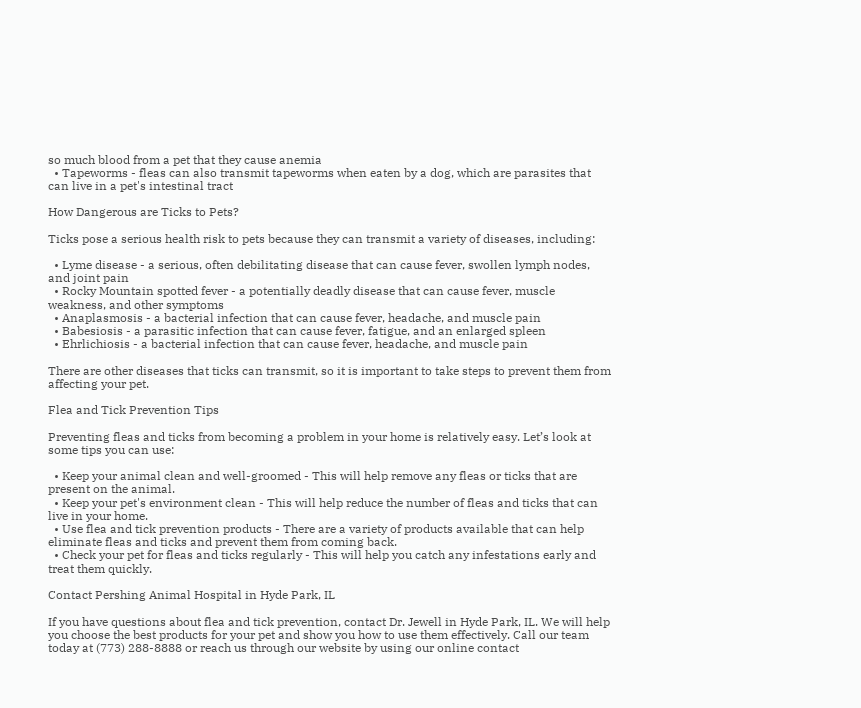so much blood from a pet that they cause anemia
  • Tapeworms - fleas can also transmit tapeworms when eaten by a dog, which are parasites that can live in a pet's intestinal tract

How Dangerous are Ticks to Pets?

Ticks pose a serious health risk to pets because they can transmit a variety of diseases, including:

  • Lyme disease - a serious, often debilitating disease that can cause fever, swollen lymph nodes, and joint pain
  • Rocky Mountain spotted fever - a potentially deadly disease that can cause fever, muscle weakness, and other symptoms
  • Anaplasmosis - a bacterial infection that can cause fever, headache, and muscle pain
  • Babesiosis - a parasitic infection that can cause fever, fatigue, and an enlarged spleen
  • Ehrlichiosis - a bacterial infection that can cause fever, headache, and muscle pain

There are other diseases that ticks can transmit, so it is important to take steps to prevent them from affecting your pet.

Flea and Tick Prevention Tips

Preventing fleas and ticks from becoming a problem in your home is relatively easy. Let’s look at some tips you can use:

  • Keep your animal clean and well-groomed - This will help remove any fleas or ticks that are present on the animal.
  • Keep your pet's environment clean - This will help reduce the number of fleas and ticks that can live in your home.
  • Use flea and tick prevention products - There are a variety of products available that can help eliminate fleas and ticks and prevent them from coming back.
  • Check your pet for fleas and ticks regularly - This will help you catch any infestations early and treat them quickly.

Contact Pershing Animal Hospital in Hyde Park, IL

If you have questions about flea and tick prevention, contact Dr. Jewell in Hyde Park, IL. We will help you choose the best products for your pet and show you how to use them effectively. Call our team today at (773) 288-8888 or reach us through our website by using our online contact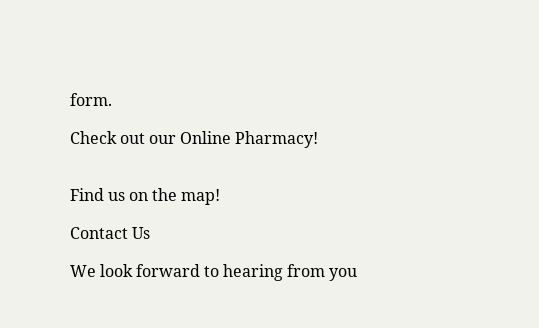form.

Check out our Online Pharmacy!


Find us on the map!

Contact Us

We look forward to hearing from you